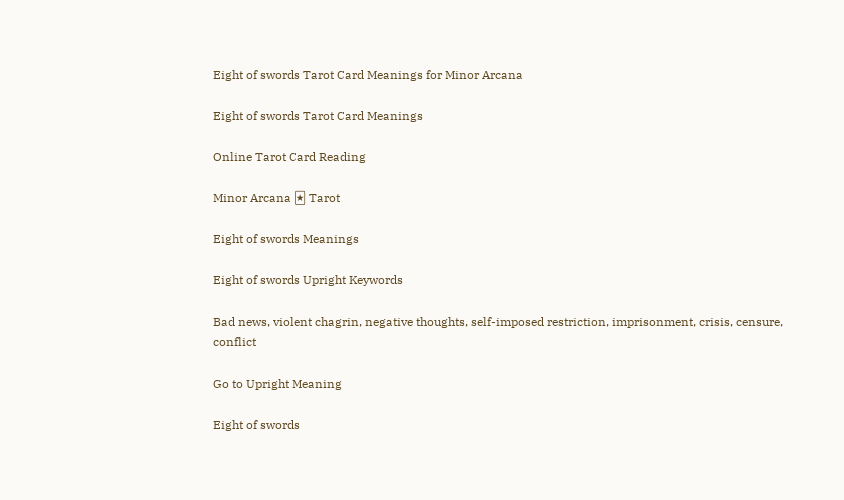Eight of swords Tarot Card Meanings for Minor Arcana

Eight of swords Tarot Card Meanings

Online Tarot Card Reading

Minor Arcana 🃏 Tarot

Eight of swords Meanings

Eight of swords Upright Keywords

Bad news, violent chagrin, negative thoughts, self-imposed restriction, imprisonment, crisis, censure, conflict

Go to Upright Meaning

Eight of swords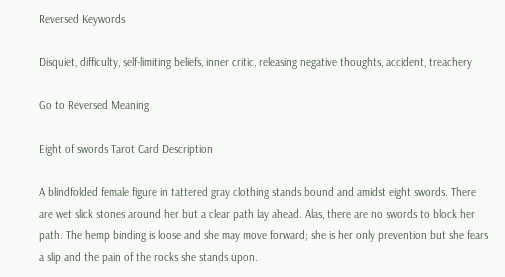Reversed Keywords

Disquiet, difficulty, self-limiting beliefs, inner critic, releasing negative thoughts, accident, treachery

Go to Reversed Meaning

Eight of swords Tarot Card Description

A blindfolded female figure in tattered gray clothing stands bound and amidst eight swords. There are wet slick stones around her but a clear path lay ahead. Alas, there are no swords to block her path. The hemp binding is loose and she may move forward; she is her only prevention but she fears a slip and the pain of the rocks she stands upon.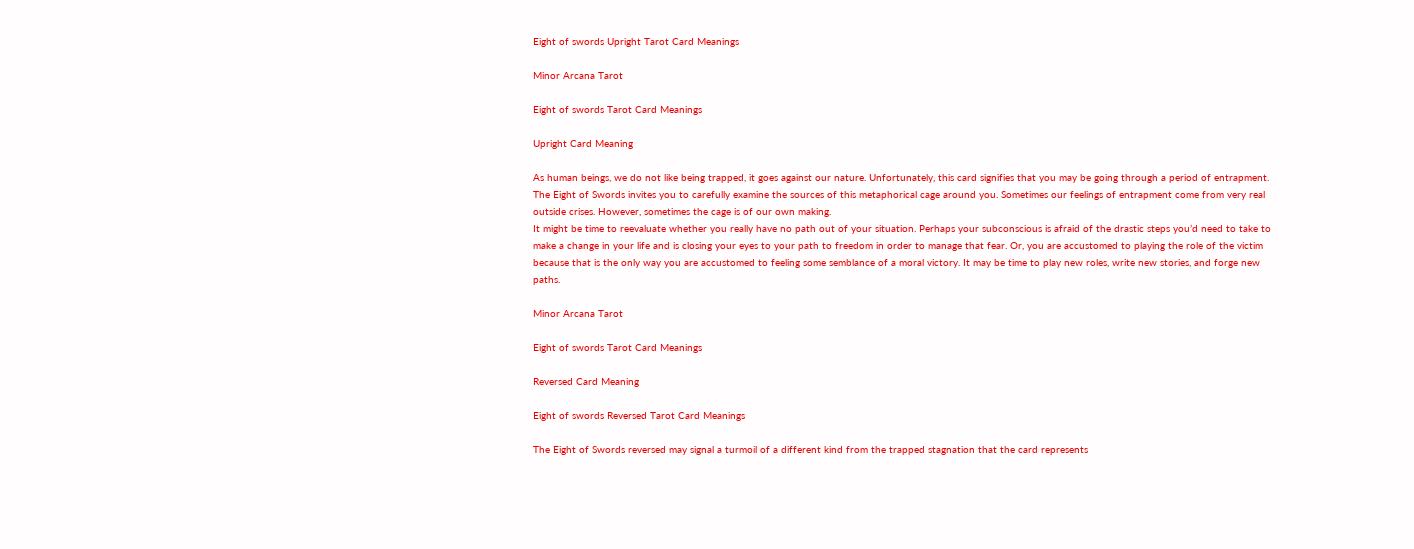Eight of swords Upright Tarot Card Meanings

Minor Arcana Tarot

Eight of swords Tarot Card Meanings

Upright Card Meaning

As human beings, we do not like being trapped, it goes against our nature. Unfortunately, this card signifies that you may be going through a period of entrapment.
The Eight of Swords invites you to carefully examine the sources of this metaphorical cage around you. Sometimes our feelings of entrapment come from very real outside crises. However, sometimes the cage is of our own making.
It might be time to reevaluate whether you really have no path out of your situation. Perhaps your subconscious is afraid of the drastic steps you’d need to take to make a change in your life and is closing your eyes to your path to freedom in order to manage that fear. Or, you are accustomed to playing the role of the victim because that is the only way you are accustomed to feeling some semblance of a moral victory. It may be time to play new roles, write new stories, and forge new paths.

Minor Arcana Tarot

Eight of swords Tarot Card Meanings

Reversed Card Meaning

Eight of swords Reversed Tarot Card Meanings

The Eight of Swords reversed may signal a turmoil of a different kind from the trapped stagnation that the card represents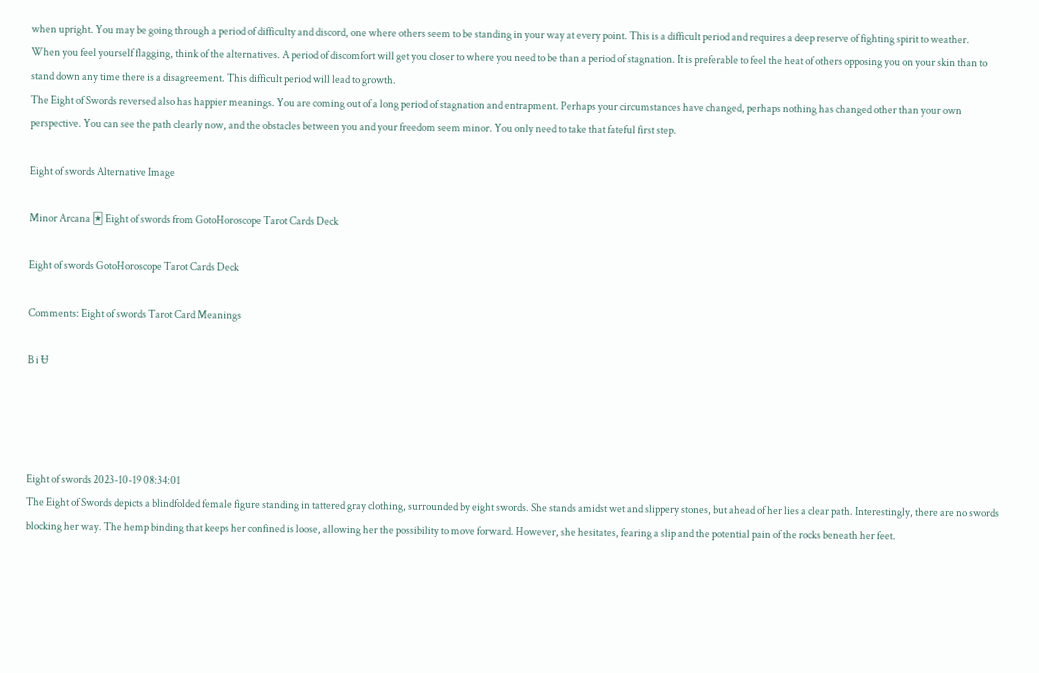when upright. You may be going through a period of difficulty and discord, one where others seem to be standing in your way at every point. This is a difficult period and requires a deep reserve of fighting spirit to weather.
When you feel yourself flagging, think of the alternatives. A period of discomfort will get you closer to where you need to be than a period of stagnation. It is preferable to feel the heat of others opposing you on your skin than to stand down any time there is a disagreement. This difficult period will lead to growth.
The Eight of Swords reversed also has happier meanings. You are coming out of a long period of stagnation and entrapment. Perhaps your circumstances have changed, perhaps nothing has changed other than your own perspective. You can see the path clearly now, and the obstacles between you and your freedom seem minor. You only need to take that fateful first step.

Eight of swords Alternative Image

Minor Arcana 🃏 Eight of swords from GotoHoroscope Tarot Cards Deck

Eight of swords GotoHoroscope Tarot Cards Deck

Comments: Eight of swords Tarot Card Meanings

B i Ʉ




Eight of swords 2023-10-19 08:34:01
The Eight of Swords depicts a blindfolded female figure standing in tattered gray clothing, surrounded by eight swords. She stands amidst wet and slippery stones, but ahead of her lies a clear path. Interestingly, there are no swords blocking her way. The hemp binding that keeps her confined is loose, allowing her the possibility to move forward. However, she hesitates, fearing a slip and the potential pain of the rocks beneath her feet.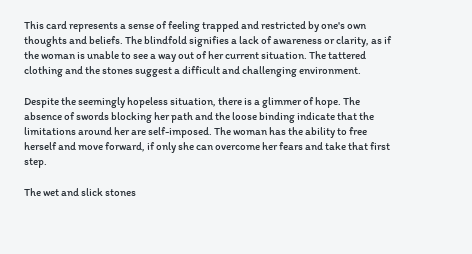This card represents a sense of feeling trapped and restricted by one's own thoughts and beliefs. The blindfold signifies a lack of awareness or clarity, as if the woman is unable to see a way out of her current situation. The tattered clothing and the stones suggest a difficult and challenging environment.

Despite the seemingly hopeless situation, there is a glimmer of hope. The absence of swords blocking her path and the loose binding indicate that the limitations around her are self-imposed. The woman has the ability to free herself and move forward, if only she can overcome her fears and take that first step.

The wet and slick stones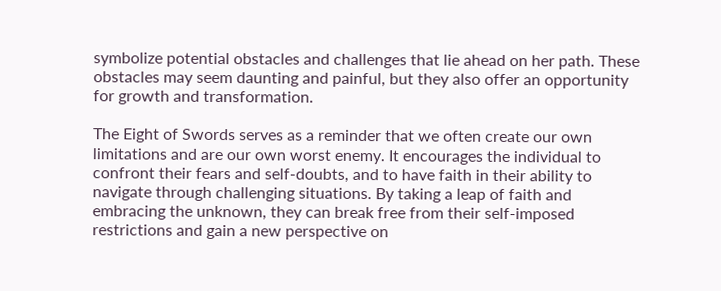symbolize potential obstacles and challenges that lie ahead on her path. These obstacles may seem daunting and painful, but they also offer an opportunity for growth and transformation.

The Eight of Swords serves as a reminder that we often create our own limitations and are our own worst enemy. It encourages the individual to confront their fears and self-doubts, and to have faith in their ability to navigate through challenging situations. By taking a leap of faith and embracing the unknown, they can break free from their self-imposed restrictions and gain a new perspective on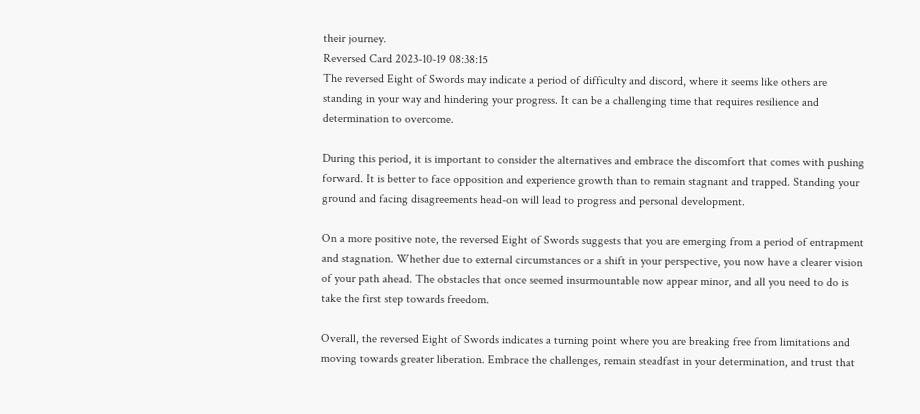their journey.
Reversed Card 2023-10-19 08:38:15
The reversed Eight of Swords may indicate a period of difficulty and discord, where it seems like others are standing in your way and hindering your progress. It can be a challenging time that requires resilience and determination to overcome.

During this period, it is important to consider the alternatives and embrace the discomfort that comes with pushing forward. It is better to face opposition and experience growth than to remain stagnant and trapped. Standing your ground and facing disagreements head-on will lead to progress and personal development.

On a more positive note, the reversed Eight of Swords suggests that you are emerging from a period of entrapment and stagnation. Whether due to external circumstances or a shift in your perspective, you now have a clearer vision of your path ahead. The obstacles that once seemed insurmountable now appear minor, and all you need to do is take the first step towards freedom.

Overall, the reversed Eight of Swords indicates a turning point where you are breaking free from limitations and moving towards greater liberation. Embrace the challenges, remain steadfast in your determination, and trust that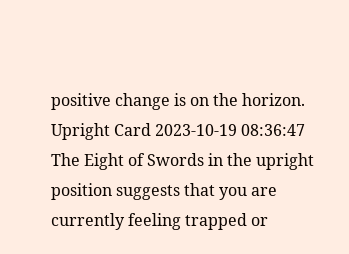positive change is on the horizon.
Upright Card 2023-10-19 08:36:47
The Eight of Swords in the upright position suggests that you are currently feeling trapped or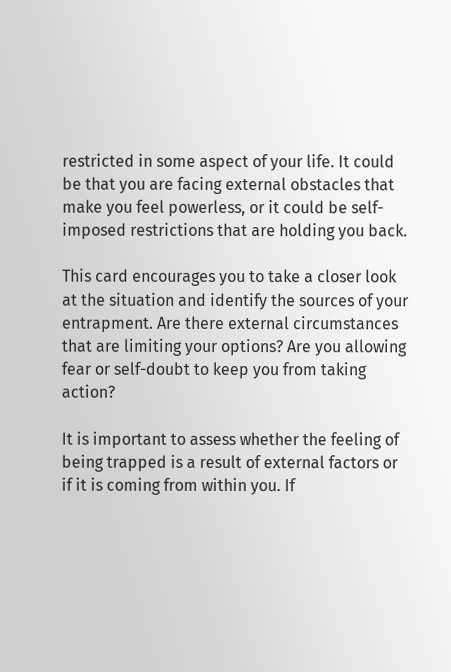restricted in some aspect of your life. It could be that you are facing external obstacles that make you feel powerless, or it could be self-imposed restrictions that are holding you back.

This card encourages you to take a closer look at the situation and identify the sources of your entrapment. Are there external circumstances that are limiting your options? Are you allowing fear or self-doubt to keep you from taking action?

It is important to assess whether the feeling of being trapped is a result of external factors or if it is coming from within you. If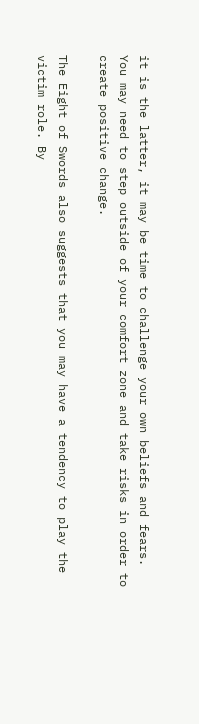it is the latter, it may be time to challenge your own beliefs and fears. You may need to step outside of your comfort zone and take risks in order to create positive change.

The Eight of Swords also suggests that you may have a tendency to play the victim role. By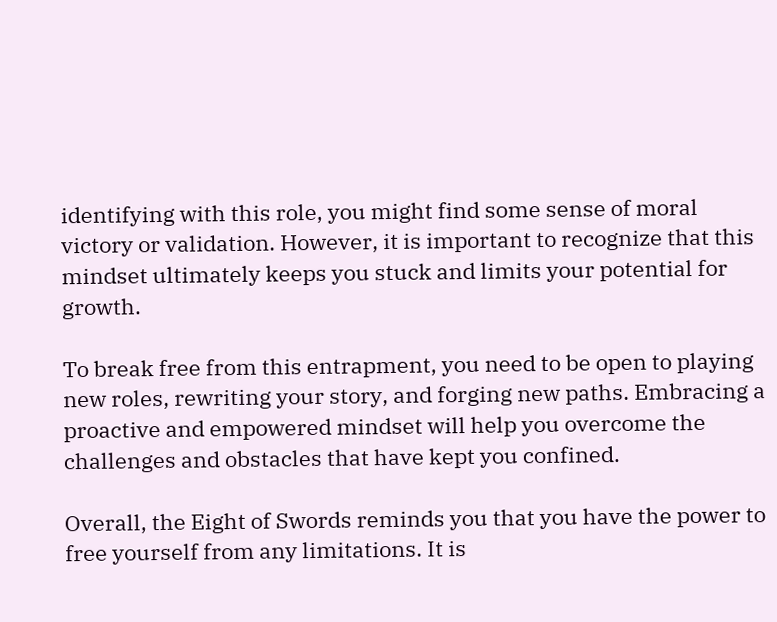identifying with this role, you might find some sense of moral victory or validation. However, it is important to recognize that this mindset ultimately keeps you stuck and limits your potential for growth.

To break free from this entrapment, you need to be open to playing new roles, rewriting your story, and forging new paths. Embracing a proactive and empowered mindset will help you overcome the challenges and obstacles that have kept you confined.

Overall, the Eight of Swords reminds you that you have the power to free yourself from any limitations. It is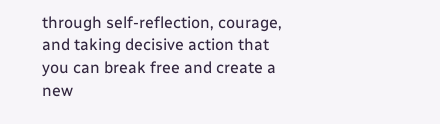through self-reflection, courage, and taking decisive action that you can break free and create a new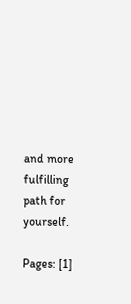and more fulfilling path for yourself.

Pages: [1]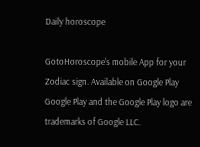Daily horoscope

GotoHoroscope's mobile App for your Zodiac sign. Available on Google Play
Google Play and the Google Play logo are trademarks of Google LLC.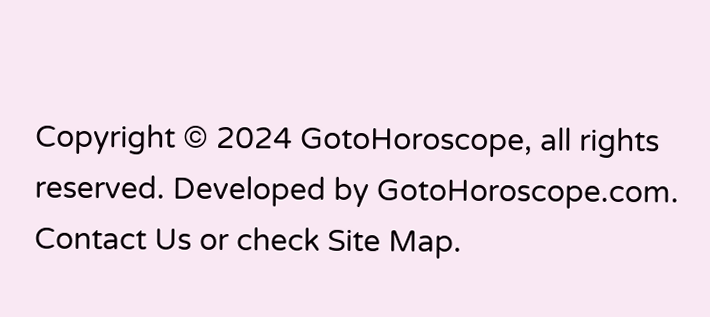Copyright © 2024 GotoHoroscope, all rights reserved. Developed by GotoHoroscope.com. Contact Us or check Site Map.